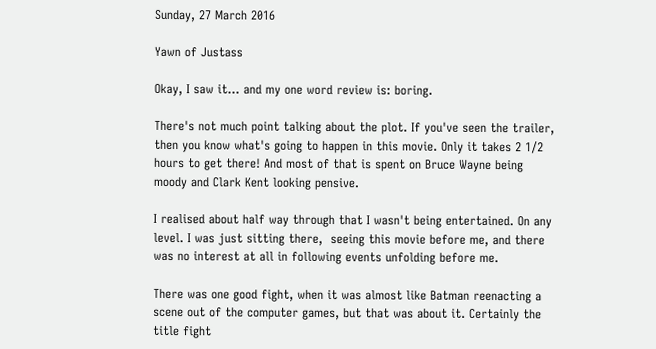Sunday, 27 March 2016

Yawn of Justass

Okay, I saw it... and my one word review is: boring.

There's not much point talking about the plot. If you've seen the trailer, then you know what's going to happen in this movie. Only it takes 2 1/2 hours to get there! And most of that is spent on Bruce Wayne being moody and Clark Kent looking pensive.

I realised about half way through that I wasn't being entertained. On any level. I was just sitting there,  seeing this movie before me, and there was no interest at all in following events unfolding before me.

There was one good fight, when it was almost like Batman reenacting a scene out of the computer games, but that was about it. Certainly the title fight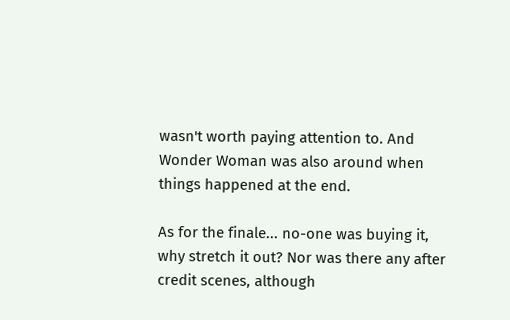wasn't worth paying attention to. And Wonder Woman was also around when things happened at the end.

As for the finale... no-one was buying it, why stretch it out? Nor was there any after credit scenes, although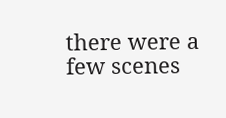there were a few scenes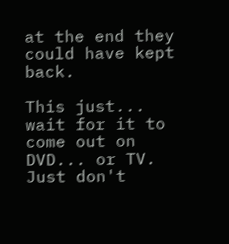at the end they could have kept back.

This just... wait for it to come out on DVD... or TV. Just don't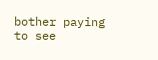bother paying to see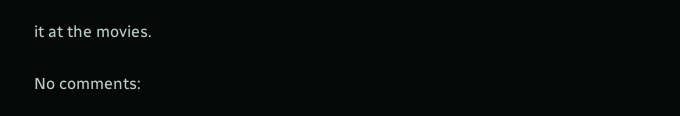it at the movies.


No comments: